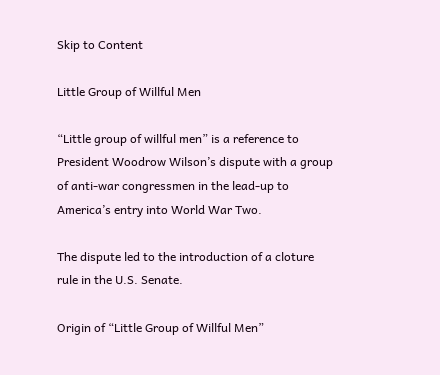Skip to Content

Little Group of Willful Men

“Little group of willful men” is a reference to President Woodrow Wilson’s dispute with a group of anti-war congressmen in the lead-up to America’s entry into World War Two.

The dispute led to the introduction of a cloture rule in the U.S. Senate.

Origin of “Little Group of Willful Men”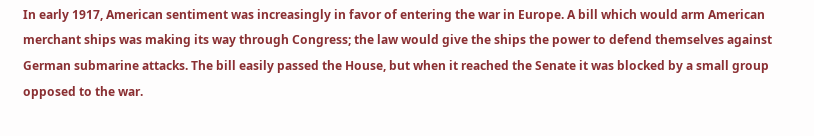In early 1917, American sentiment was increasingly in favor of entering the war in Europe. A bill which would arm American merchant ships was making its way through Congress; the law would give the ships the power to defend themselves against German submarine attacks. The bill easily passed the House, but when it reached the Senate it was blocked by a small group opposed to the war.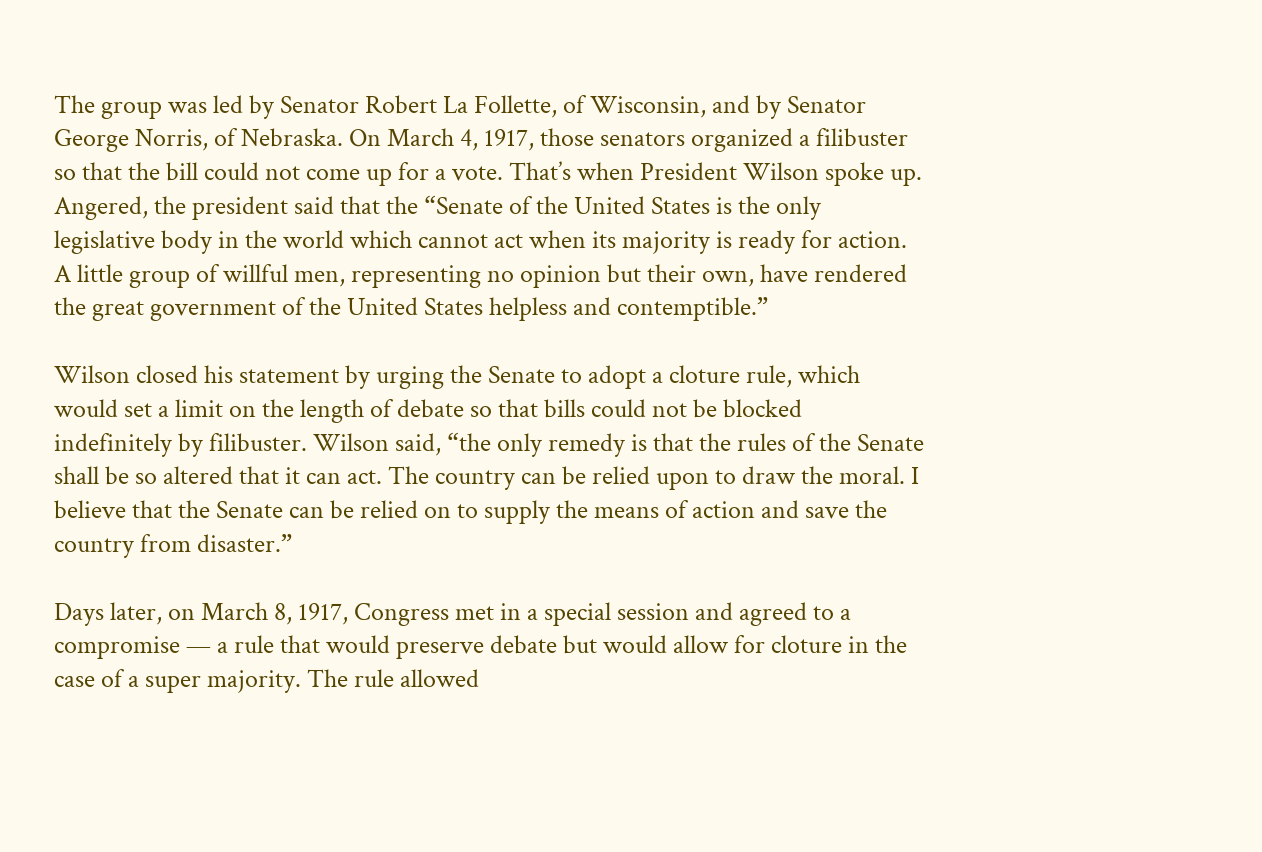The group was led by Senator Robert La Follette, of Wisconsin, and by Senator George Norris, of Nebraska. On March 4, 1917, those senators organized a filibuster so that the bill could not come up for a vote. That’s when President Wilson spoke up. Angered, the president said that the “Senate of the United States is the only legislative body in the world which cannot act when its majority is ready for action. A little group of willful men, representing no opinion but their own, have rendered the great government of the United States helpless and contemptible.”

Wilson closed his statement by urging the Senate to adopt a cloture rule, which would set a limit on the length of debate so that bills could not be blocked indefinitely by filibuster. Wilson said, “the only remedy is that the rules of the Senate shall be so altered that it can act. The country can be relied upon to draw the moral. I believe that the Senate can be relied on to supply the means of action and save the country from disaster.”

Days later, on March 8, 1917, Congress met in a special session and agreed to a compromise — a rule that would preserve debate but would allow for cloture in the case of a super majority. The rule allowed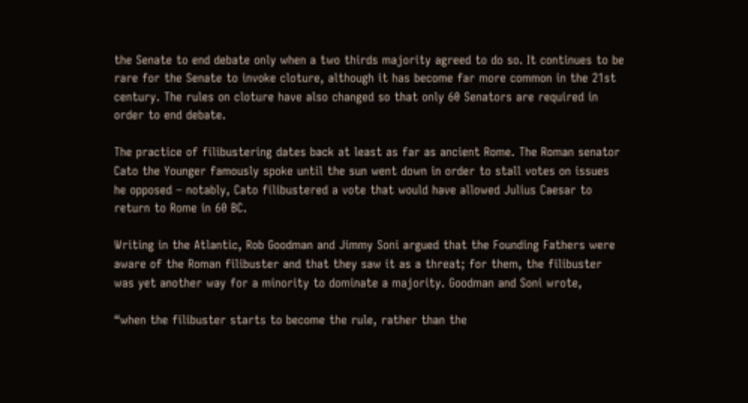the Senate to end debate only when a two thirds majority agreed to do so. It continues to be rare for the Senate to invoke cloture, although it has become far more common in the 21st century. The rules on cloture have also changed so that only 60 Senators are required in order to end debate.

The practice of filibustering dates back at least as far as ancient Rome. The Roman senator Cato the Younger famously spoke until the sun went down in order to stall votes on issues he opposed – notably, Cato filibustered a vote that would have allowed Julius Caesar to return to Rome in 60 BC.

Writing in the Atlantic, Rob Goodman and Jimmy Soni argued that the Founding Fathers were aware of the Roman filibuster and that they saw it as a threat; for them, the filibuster was yet another way for a minority to dominate a majority. Goodman and Soni wrote,

“when the filibuster starts to become the rule, rather than the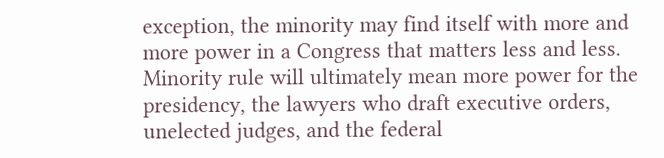exception, the minority may find itself with more and more power in a Congress that matters less and less. Minority rule will ultimately mean more power for the presidency, the lawyers who draft executive orders, unelected judges, and the federal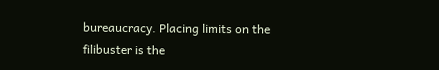bureaucracy. Placing limits on the filibuster is the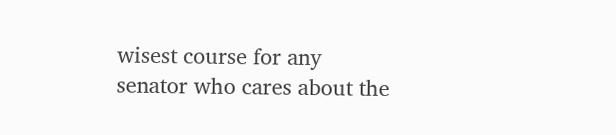wisest course for any senator who cares about the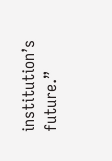institution’s future.”